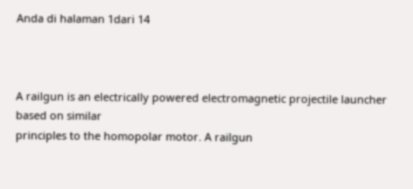Anda di halaman 1dari 14



A railgun is an electrically powered electromagnetic projectile launcher based on similar
principles to the homopolar motor. A railgun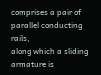comprises a pair of parallel conducting rails,
along which a sliding armature is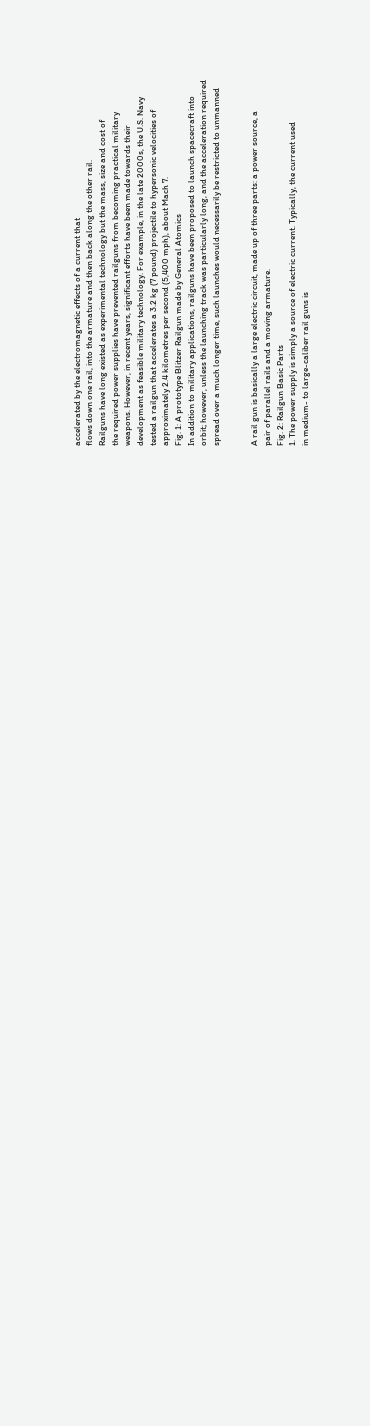accelerated by the electromagnetic effects of a current that
flows down one rail, into the armature and then back along the other rail.
Railguns have long existed as experimental technology but the mass, size and cost of
the required power supplies have prevented railguns from becoming practical military
weapons. However, in recent years, significant efforts have been made towards their
development as feasible military technology. For example, in the late 2000s, the U.S. Navy
tested a railgun that accelerates a 3.2 kg (7 pound) projectile to hypersonic velocities of
approximately 2.4 kilometres per second (5,400 mph), about Mach 7.
Fig. 1: A prototype Blitzer Railgun made by General Atomics
In addition to military applications, railguns have been proposed to launch spacecraft into
orbit; however, unless the launching track was particularly long, and the acceleration required
spread over a much longer time, such launches would necessarily be restricted to unmanned


A rail gun is basically a large electric circuit, made up of three parts: a power source, a
pair of parallel rails and a moving armature.
Fig. 2: Railgun Basic Parts
1. The power supply is simply a source of electric current. Typically, the current used
in medium- to large-caliber rail guns is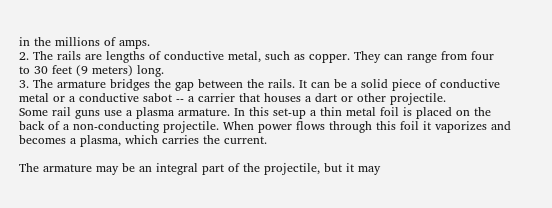in the millions of amps.
2. The rails are lengths of conductive metal, such as copper. They can range from four
to 30 feet (9 meters) long.
3. The armature bridges the gap between the rails. It can be a solid piece of conductive
metal or a conductive sabot -- a carrier that houses a dart or other projectile.
Some rail guns use a plasma armature. In this set-up a thin metal foil is placed on the
back of a non-conducting projectile. When power flows through this foil it vaporizes and
becomes a plasma, which carries the current.

The armature may be an integral part of the projectile, but it may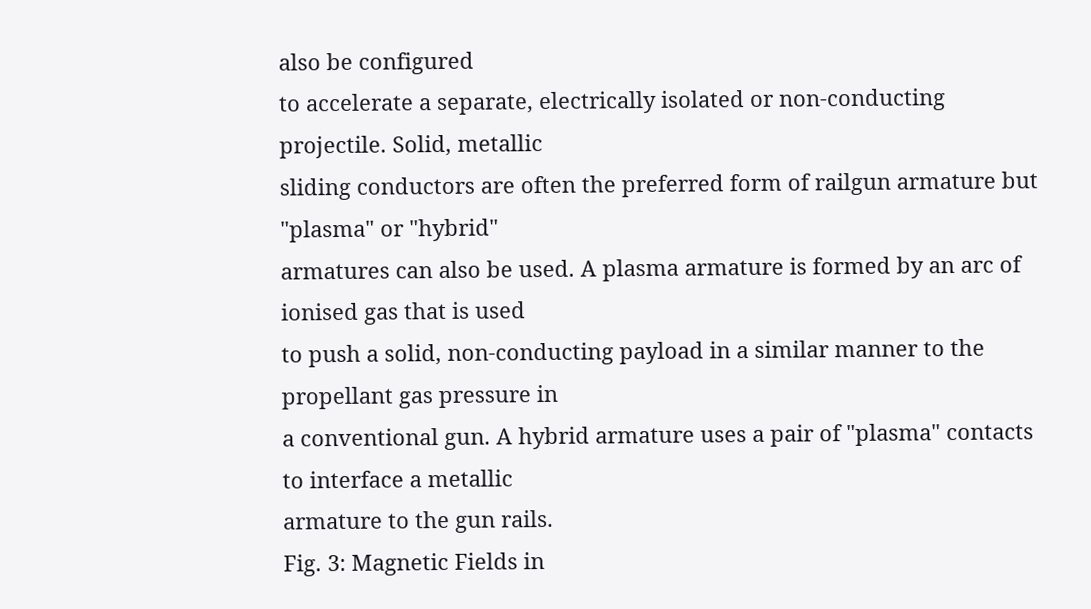also be configured
to accelerate a separate, electrically isolated or non-conducting projectile. Solid, metallic
sliding conductors are often the preferred form of railgun armature but "plasma" or "hybrid"
armatures can also be used. A plasma armature is formed by an arc of ionised gas that is used
to push a solid, non-conducting payload in a similar manner to the propellant gas pressure in
a conventional gun. A hybrid armature uses a pair of "plasma" contacts to interface a metallic
armature to the gun rails.
Fig. 3: Magnetic Fields in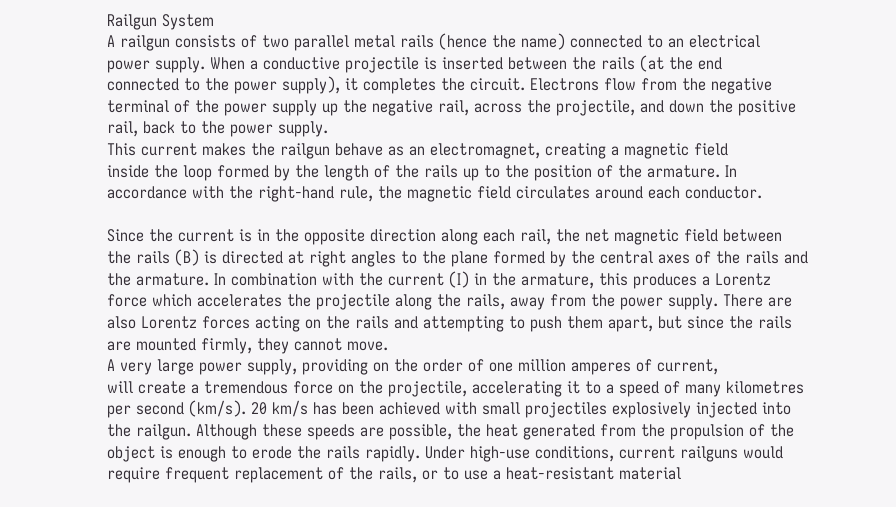Railgun System
A railgun consists of two parallel metal rails (hence the name) connected to an electrical
power supply. When a conductive projectile is inserted between the rails (at the end
connected to the power supply), it completes the circuit. Electrons flow from the negative
terminal of the power supply up the negative rail, across the projectile, and down the positive
rail, back to the power supply.
This current makes the railgun behave as an electromagnet, creating a magnetic field
inside the loop formed by the length of the rails up to the position of the armature. In
accordance with the right-hand rule, the magnetic field circulates around each conductor.

Since the current is in the opposite direction along each rail, the net magnetic field between
the rails (B) is directed at right angles to the plane formed by the central axes of the rails and
the armature. In combination with the current (I) in the armature, this produces a Lorentz
force which accelerates the projectile along the rails, away from the power supply. There are
also Lorentz forces acting on the rails and attempting to push them apart, but since the rails
are mounted firmly, they cannot move.
A very large power supply, providing on the order of one million amperes of current,
will create a tremendous force on the projectile, accelerating it to a speed of many kilometres
per second (km/s). 20 km/s has been achieved with small projectiles explosively injected into
the railgun. Although these speeds are possible, the heat generated from the propulsion of the
object is enough to erode the rails rapidly. Under high-use conditions, current railguns would
require frequent replacement of the rails, or to use a heat-resistant material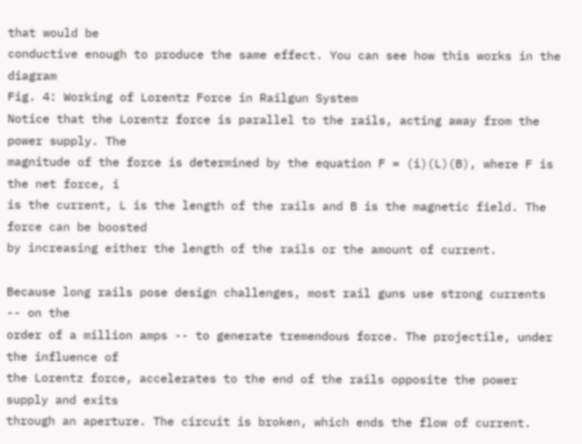that would be
conductive enough to produce the same effect. You can see how this works in the diagram
Fig. 4: Working of Lorentz Force in Railgun System
Notice that the Lorentz force is parallel to the rails, acting away from the power supply. The
magnitude of the force is determined by the equation F = (i)(L)(B), where F is the net force, i
is the current, L is the length of the rails and B is the magnetic field. The force can be boosted
by increasing either the length of the rails or the amount of current.

Because long rails pose design challenges, most rail guns use strong currents -- on the
order of a million amps -- to generate tremendous force. The projectile, under the influence of
the Lorentz force, accelerates to the end of the rails opposite the power supply and exits
through an aperture. The circuit is broken, which ends the flow of current.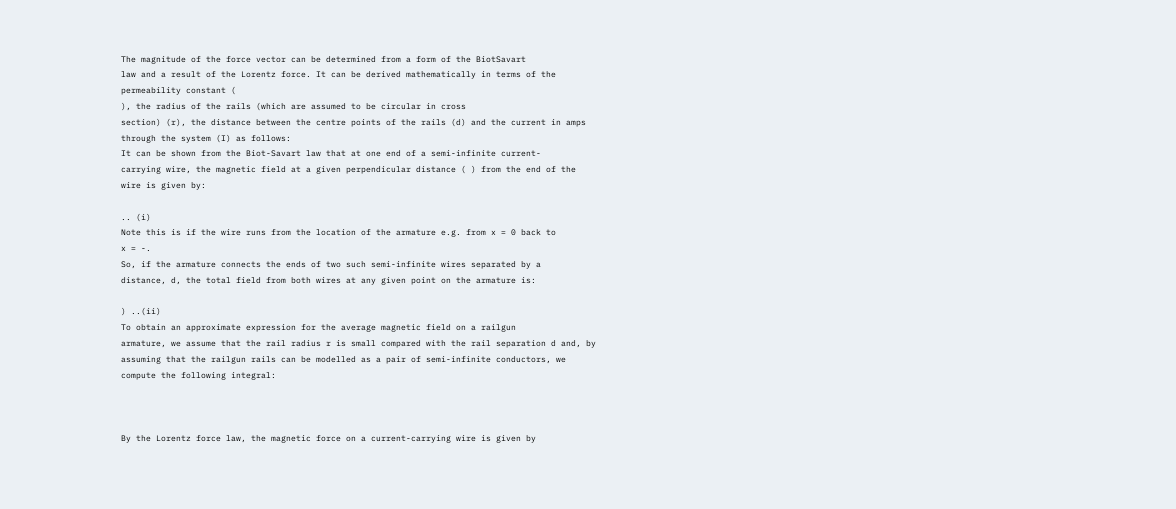The magnitude of the force vector can be determined from a form of the BiotSavart
law and a result of the Lorentz force. It can be derived mathematically in terms of the
permeability constant (
), the radius of the rails (which are assumed to be circular in cross
section) (r), the distance between the centre points of the rails (d) and the current in amps
through the system (I) as follows:
It can be shown from the Biot-Savart law that at one end of a semi-infinite current-
carrying wire, the magnetic field at a given perpendicular distance ( ) from the end of the
wire is given by:

.. (i)
Note this is if the wire runs from the location of the armature e.g. from x = 0 back to
x = -.
So, if the armature connects the ends of two such semi-infinite wires separated by a
distance, d, the total field from both wires at any given point on the armature is:

) ..(ii)
To obtain an approximate expression for the average magnetic field on a railgun
armature, we assume that the rail radius r is small compared with the rail separation d and, by
assuming that the railgun rails can be modelled as a pair of semi-infinite conductors, we
compute the following integral:



By the Lorentz force law, the magnetic force on a current-carrying wire is given by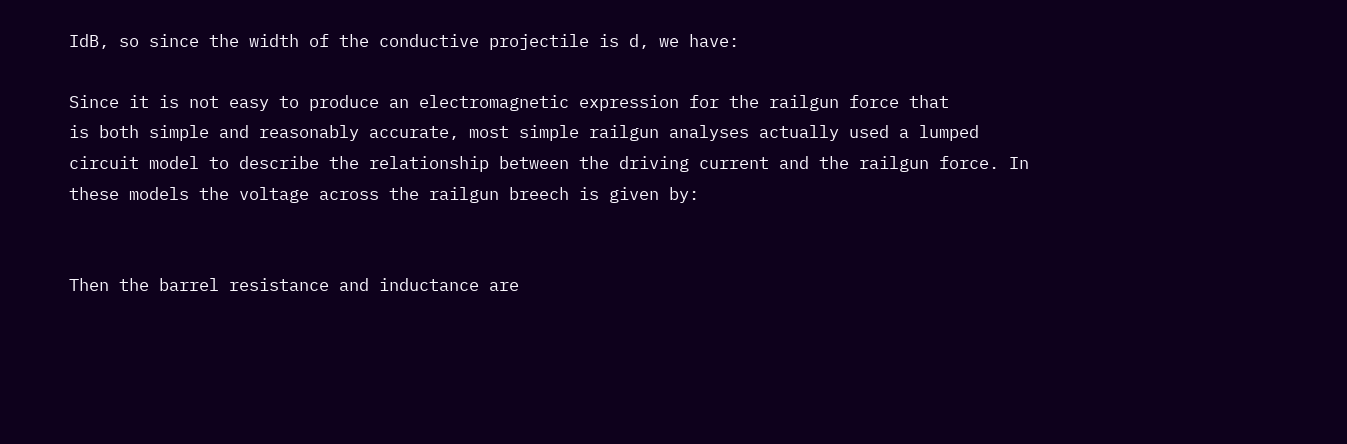IdB, so since the width of the conductive projectile is d, we have:

Since it is not easy to produce an electromagnetic expression for the railgun force that
is both simple and reasonably accurate, most simple railgun analyses actually used a lumped
circuit model to describe the relationship between the driving current and the railgun force. In
these models the voltage across the railgun breech is given by:


Then the barrel resistance and inductance are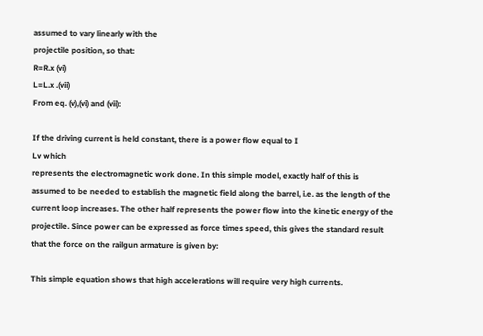assumed to vary linearly with the
projectile position, so that:
R=R.x (vi)
L=L.x .(vii)
From eq. (v),(vi) and (vii):

If the driving current is held constant, there is a power flow equal to I
Lv which
represents the electromagnetic work done. In this simple model, exactly half of this is
assumed to be needed to establish the magnetic field along the barrel, i.e. as the length of the
current loop increases. The other half represents the power flow into the kinetic energy of the
projectile. Since power can be expressed as force times speed, this gives the standard result
that the force on the railgun armature is given by:

This simple equation shows that high accelerations will require very high currents.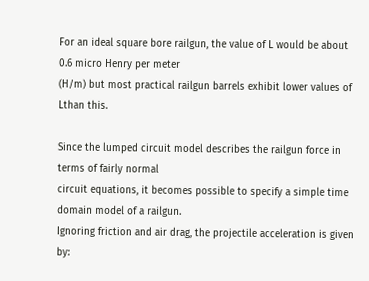For an ideal square bore railgun, the value of L would be about 0.6 micro Henry per meter
(H/m) but most practical railgun barrels exhibit lower values of Lthan this.

Since the lumped circuit model describes the railgun force in terms of fairly normal
circuit equations, it becomes possible to specify a simple time domain model of a railgun.
Ignoring friction and air drag, the projectile acceleration is given by: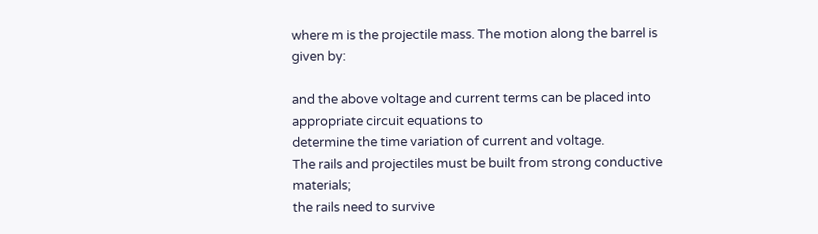where m is the projectile mass. The motion along the barrel is given by:

and the above voltage and current terms can be placed into appropriate circuit equations to
determine the time variation of current and voltage.
The rails and projectiles must be built from strong conductive materials;
the rails need to survive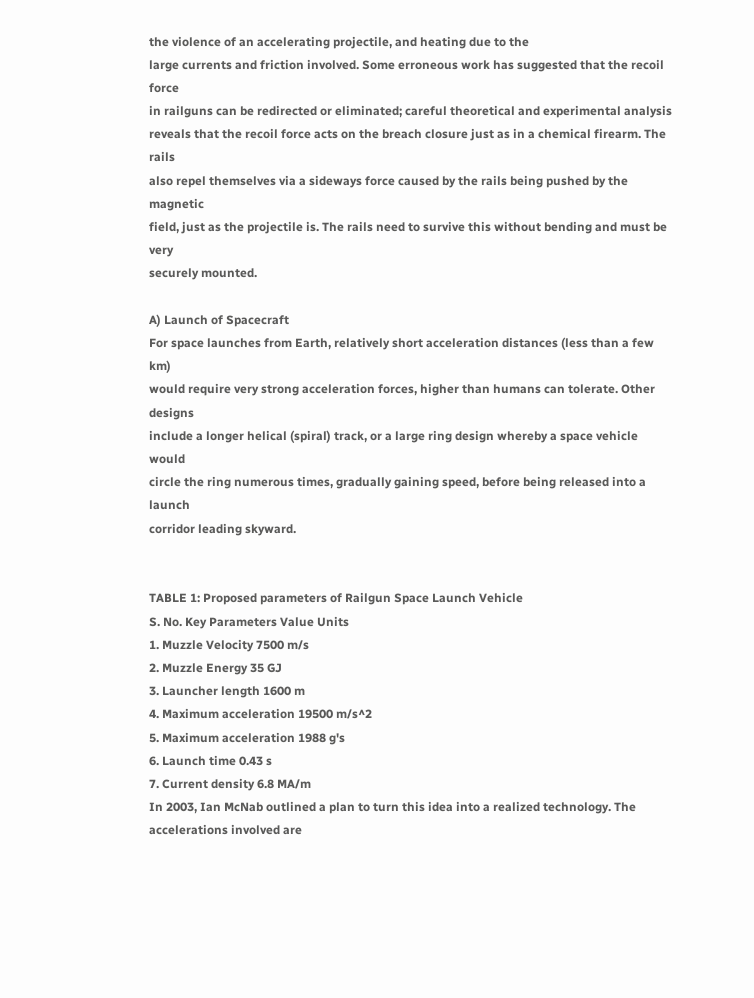the violence of an accelerating projectile, and heating due to the
large currents and friction involved. Some erroneous work has suggested that the recoil force
in railguns can be redirected or eliminated; careful theoretical and experimental analysis
reveals that the recoil force acts on the breach closure just as in a chemical firearm. The rails
also repel themselves via a sideways force caused by the rails being pushed by the magnetic
field, just as the projectile is. The rails need to survive this without bending and must be very
securely mounted.

A) Launch of Spacecraft
For space launches from Earth, relatively short acceleration distances (less than a few km)
would require very strong acceleration forces, higher than humans can tolerate. Other designs
include a longer helical (spiral) track, or a large ring design whereby a space vehicle would
circle the ring numerous times, gradually gaining speed, before being released into a launch
corridor leading skyward.


TABLE 1: Proposed parameters of Railgun Space Launch Vehicle
S. No. Key Parameters Value Units
1. Muzzle Velocity 7500 m/s
2. Muzzle Energy 35 GJ
3. Launcher length 1600 m
4. Maximum acceleration 19500 m/s^2
5. Maximum acceleration 1988 g's
6. Launch time 0.43 s
7. Current density 6.8 MA/m
In 2003, Ian McNab outlined a plan to turn this idea into a realized technology. The
accelerations involved are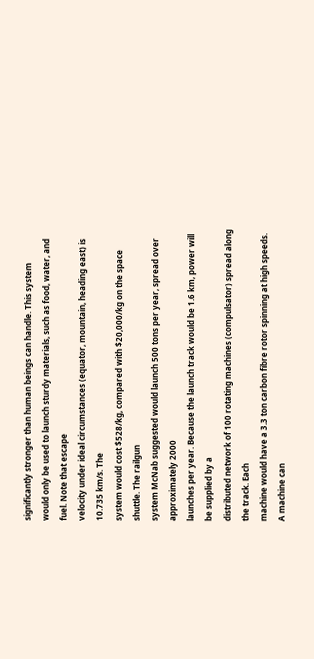significantly stronger than human beings can handle. This system
would only be used to launch sturdy materials, such as food, water, and fuel. Note that escape
velocity under ideal circumstances (equator, mountain, heading east) is 10.735 km/s. The
system would cost $528/kg, compared with $20,000/kg on the space shuttle. The railgun
system McNab suggested would launch 500 tons per year, spread over approximately 2000
launches per year. Because the launch track would be 1.6 km, power will be supplied by a
distributed network of 100 rotating machines (compulsator) spread along the track. Each
machine would have a 3.3 ton carbon fibre rotor spinning at high speeds. A machine can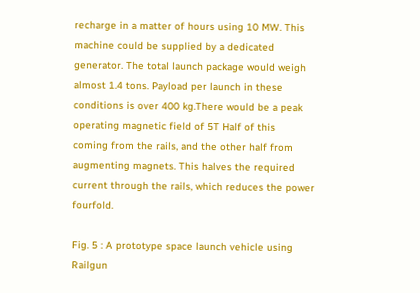recharge in a matter of hours using 10 MW. This machine could be supplied by a dedicated
generator. The total launch package would weigh almost 1.4 tons. Payload per launch in these
conditions is over 400 kg.There would be a peak operating magnetic field of 5T Half of this
coming from the rails, and the other half from augmenting magnets. This halves the required
current through the rails, which reduces the power fourfold.

Fig. 5 : A prototype space launch vehicle using Railgun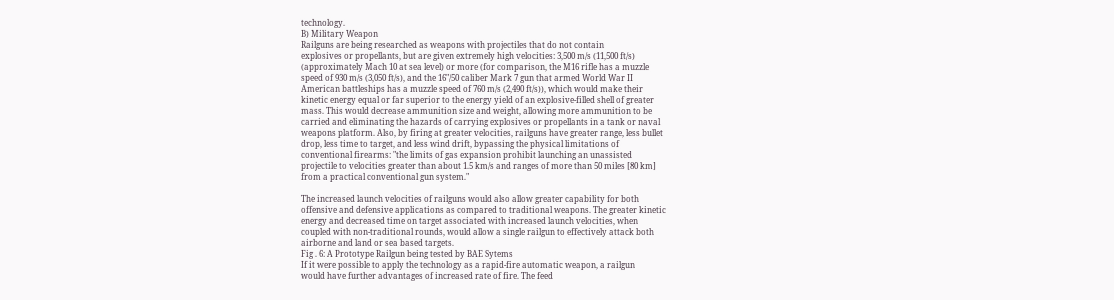technology.
B) Military Weapon
Railguns are being researched as weapons with projectiles that do not contain
explosives or propellants, but are given extremely high velocities: 3,500 m/s (11,500 ft/s)
(approximately Mach 10 at sea level) or more (for comparison, the M16 rifle has a muzzle
speed of 930 m/s (3,050 ft/s), and the 16"/50 caliber Mark 7 gun that armed World War II
American battleships has a muzzle speed of 760 m/s (2,490 ft/s)), which would make their
kinetic energy equal or far superior to the energy yield of an explosive-filled shell of greater
mass. This would decrease ammunition size and weight, allowing more ammunition to be
carried and eliminating the hazards of carrying explosives or propellants in a tank or naval
weapons platform. Also, by firing at greater velocities, railguns have greater range, less bullet
drop, less time to target, and less wind drift, bypassing the physical limitations of
conventional firearms: "the limits of gas expansion prohibit launching an unassisted
projectile to velocities greater than about 1.5 km/s and ranges of more than 50 miles [80 km]
from a practical conventional gun system."

The increased launch velocities of railguns would also allow greater capability for both
offensive and defensive applications as compared to traditional weapons. The greater kinetic
energy and decreased time on target associated with increased launch velocities, when
coupled with non-traditional rounds, would allow a single railgun to effectively attack both
airborne and land or sea based targets.
Fig . 6: A Prototype Railgun being tested by BAE Sytems
If it were possible to apply the technology as a rapid-fire automatic weapon, a railgun
would have further advantages of increased rate of fire. The feed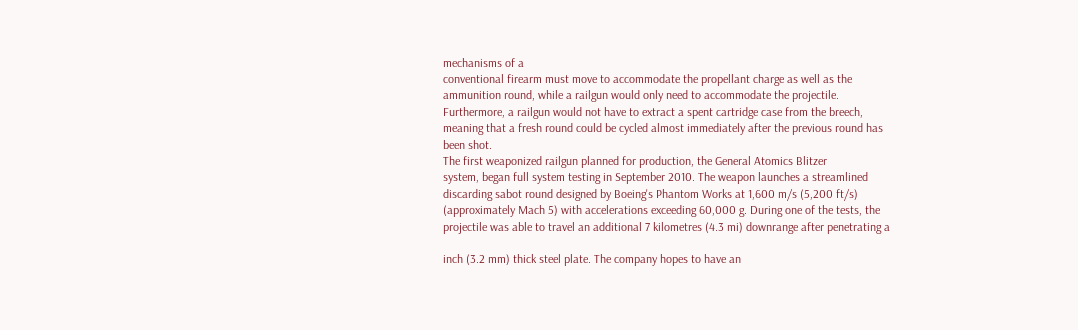mechanisms of a
conventional firearm must move to accommodate the propellant charge as well as the
ammunition round, while a railgun would only need to accommodate the projectile.
Furthermore, a railgun would not have to extract a spent cartridge case from the breech,
meaning that a fresh round could be cycled almost immediately after the previous round has
been shot.
The first weaponized railgun planned for production, the General Atomics Blitzer
system, began full system testing in September 2010. The weapon launches a streamlined
discarding sabot round designed by Boeing's Phantom Works at 1,600 m/s (5,200 ft/s)
(approximately Mach 5) with accelerations exceeding 60,000 g. During one of the tests, the
projectile was able to travel an additional 7 kilometres (4.3 mi) downrange after penetrating a

inch (3.2 mm) thick steel plate. The company hopes to have an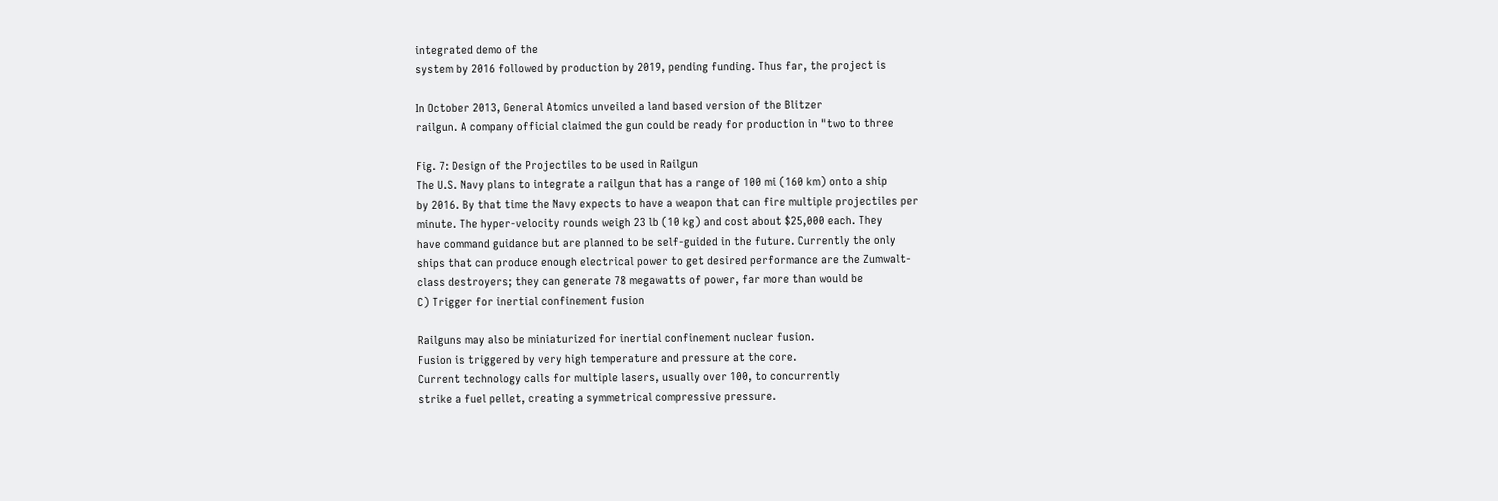integrated demo of the
system by 2016 followed by production by 2019, pending funding. Thus far, the project is

In October 2013, General Atomics unveiled a land based version of the Blitzer
railgun. A company official claimed the gun could be ready for production in "two to three

Fig. 7: Design of the Projectiles to be used in Railgun
The U.S. Navy plans to integrate a railgun that has a range of 100 mi (160 km) onto a ship
by 2016. By that time the Navy expects to have a weapon that can fire multiple projectiles per
minute. The hyper-velocity rounds weigh 23 lb (10 kg) and cost about $25,000 each. They
have command guidance but are planned to be self-guided in the future. Currently the only
ships that can produce enough electrical power to get desired performance are the Zumwalt-
class destroyers; they can generate 78 megawatts of power, far more than would be
C) Trigger for inertial confinement fusion

Railguns may also be miniaturized for inertial confinement nuclear fusion.
Fusion is triggered by very high temperature and pressure at the core.
Current technology calls for multiple lasers, usually over 100, to concurrently
strike a fuel pellet, creating a symmetrical compressive pressure.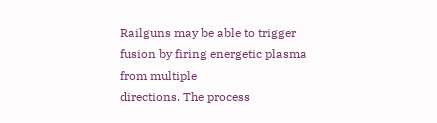Railguns may be able to trigger fusion by firing energetic plasma from multiple
directions. The process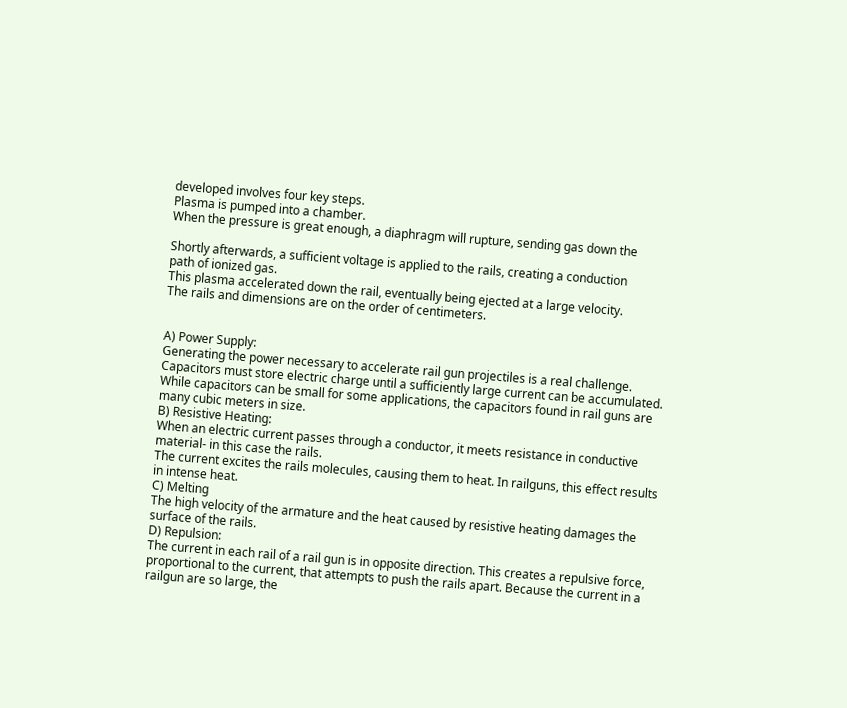developed involves four key steps.
Plasma is pumped into a chamber.
When the pressure is great enough, a diaphragm will rupture, sending gas down the

Shortly afterwards, a sufficient voltage is applied to the rails, creating a conduction
path of ionized gas.
This plasma accelerated down the rail, eventually being ejected at a large velocity.
The rails and dimensions are on the order of centimeters.


A) Power Supply:
Generating the power necessary to accelerate rail gun projectiles is a real challenge.
Capacitors must store electric charge until a sufficiently large current can be accumulated.
While capacitors can be small for some applications, the capacitors found in rail guns are
many cubic meters in size.
B) Resistive Heating:
When an electric current passes through a conductor, it meets resistance in conductive
material- in this case the rails.
The current excites the rails molecules, causing them to heat. In railguns, this effect results
in intense heat.
C) Melting
The high velocity of the armature and the heat caused by resistive heating damages the
surface of the rails.
D) Repulsion:
The current in each rail of a rail gun is in opposite direction. This creates a repulsive force,
proportional to the current, that attempts to push the rails apart. Because the current in a
railgun are so large, the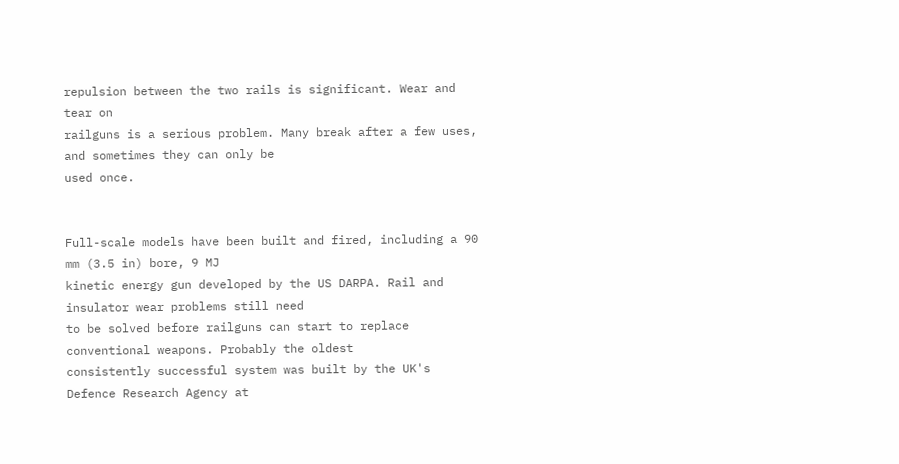repulsion between the two rails is significant. Wear and tear on
railguns is a serious problem. Many break after a few uses, and sometimes they can only be
used once.


Full-scale models have been built and fired, including a 90 mm (3.5 in) bore, 9 MJ
kinetic energy gun developed by the US DARPA. Rail and insulator wear problems still need
to be solved before railguns can start to replace conventional weapons. Probably the oldest
consistently successful system was built by the UK's Defence Research Agency at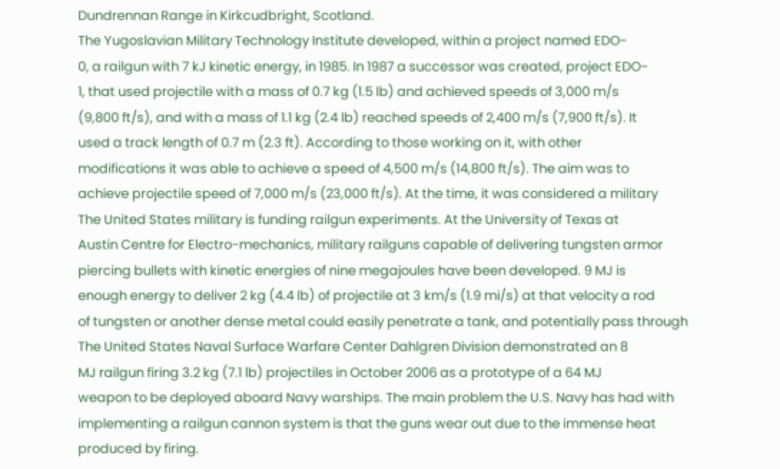Dundrennan Range in Kirkcudbright, Scotland.
The Yugoslavian Military Technology Institute developed, within a project named EDO-
0, a railgun with 7 kJ kinetic energy, in 1985. In 1987 a successor was created, project EDO-
1, that used projectile with a mass of 0.7 kg (1.5 lb) and achieved speeds of 3,000 m/s
(9,800 ft/s), and with a mass of 1.1 kg (2.4 lb) reached speeds of 2,400 m/s (7,900 ft/s). It
used a track length of 0.7 m (2.3 ft). According to those working on it, with other
modifications it was able to achieve a speed of 4,500 m/s (14,800 ft/s). The aim was to
achieve projectile speed of 7,000 m/s (23,000 ft/s). At the time, it was considered a military
The United States military is funding railgun experiments. At the University of Texas at
Austin Centre for Electro-mechanics, military railguns capable of delivering tungsten armor
piercing bullets with kinetic energies of nine megajoules have been developed. 9 MJ is
enough energy to deliver 2 kg (4.4 lb) of projectile at 3 km/s (1.9 mi/s) at that velocity a rod
of tungsten or another dense metal could easily penetrate a tank, and potentially pass through
The United States Naval Surface Warfare Center Dahlgren Division demonstrated an 8
MJ railgun firing 3.2 kg (7.1 lb) projectiles in October 2006 as a prototype of a 64 MJ
weapon to be deployed aboard Navy warships. The main problem the U.S. Navy has had with
implementing a railgun cannon system is that the guns wear out due to the immense heat
produced by firing.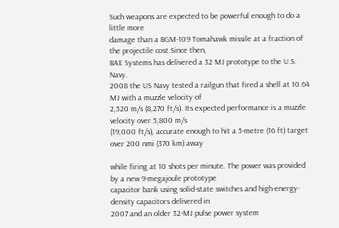Such weapons are expected to be powerful enough to do a little more
damage than a BGM-109 Tomahawk missile at a fraction of the projectile cost.Since then,
BAE Systems has delivered a 32 MJ prototype to the U.S. Navy.
2008 the US Navy tested a railgun that fired a shell at 10.64 MJ with a muzzle velocity of
2,520 m/s (8,270 ft/s). Its expected performance is a muzzle velocity over 5,800 m/s
(19,000 ft/s), accurate enough to hit a 5-metre (16 ft) target over 200 nmi (370 km) away

while firing at 10 shots per minute. The power was provided by a new 9-megajoule prototype
capacitor bank using solid-state switches and high-energy-density capacitors delivered in
2007 and an older 32-MJ pulse power system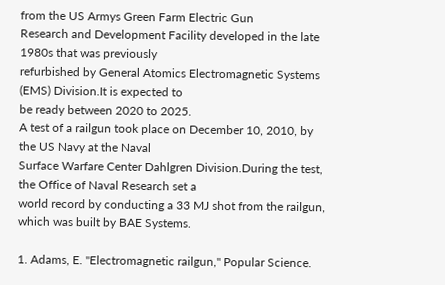from the US Armys Green Farm Electric Gun
Research and Development Facility developed in the late 1980s that was previously
refurbished by General Atomics Electromagnetic Systems (EMS) Division.It is expected to
be ready between 2020 to 2025.
A test of a railgun took place on December 10, 2010, by the US Navy at the Naval
Surface Warfare Center Dahlgren Division.During the test, the Office of Naval Research set a
world record by conducting a 33 MJ shot from the railgun, which was built by BAE Systems.

1. Adams, E. "Electromagnetic railgun," Popular Science.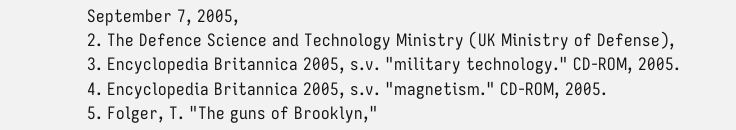September 7, 2005,
2. The Defence Science and Technology Ministry (UK Ministry of Defense),
3. Encyclopedia Britannica 2005, s.v. "military technology." CD-ROM, 2005.
4. Encyclopedia Britannica 2005, s.v. "magnetism." CD-ROM, 2005.
5. Folger, T. "The guns of Brooklyn,"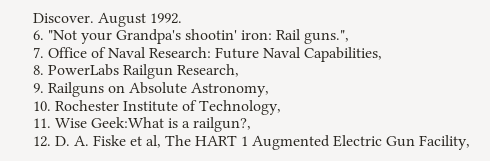Discover. August 1992.
6. "Not your Grandpa's shootin' iron: Rail guns.",
7. Office of Naval Research: Future Naval Capabilities,
8. PowerLabs Railgun Research,
9. Railguns on Absolute Astronomy,
10. Rochester Institute of Technology,
11. Wise Geek:What is a railgun?,
12. D. A. Fiske et al, The HART 1 Augmented Electric Gun Facility,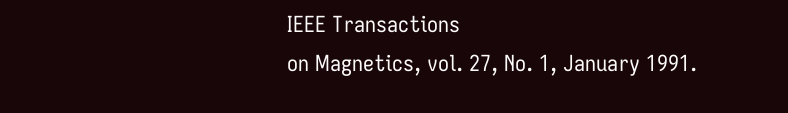IEEE Transactions
on Magnetics, vol. 27, No. 1, January 1991.